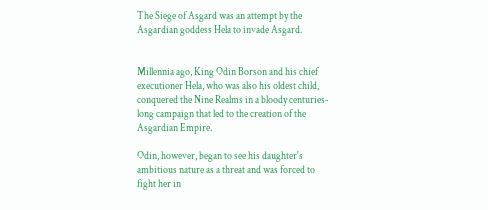The Siege of Asgard was an attempt by the Asgardian goddess Hela to invade Asgard.


Millennia ago, King Odin Borson and his chief executioner Hela, who was also his oldest child, conquered the Nine Realms in a bloody centuries-long campaign that led to the creation of the Asgardian Empire.

Odin, however, began to see his daughter's ambitious nature as a threat and was forced to fight her in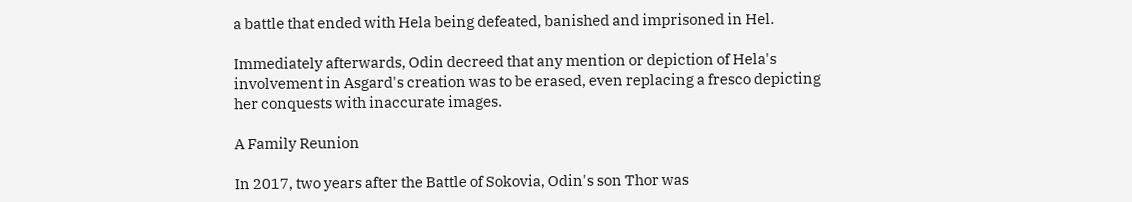a battle that ended with Hela being defeated, banished and imprisoned in Hel.

Immediately afterwards, Odin decreed that any mention or depiction of Hela's involvement in Asgard's creation was to be erased, even replacing a fresco depicting her conquests with inaccurate images.

A Family Reunion

In 2017, two years after the Battle of Sokovia, Odin's son Thor was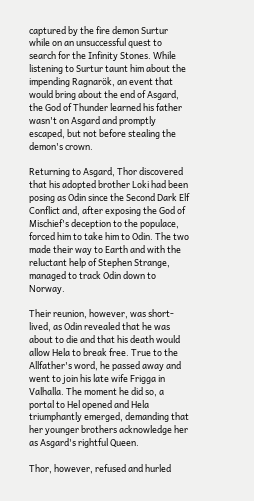captured by the fire demon Surtur while on an unsuccessful quest to search for the Infinity Stones. While listening to Surtur taunt him about the impending Ragnarök, an event that would bring about the end of Asgard, the God of Thunder learned his father wasn't on Asgard and promptly escaped, but not before stealing the demon's crown.

Returning to Asgard, Thor discovered that his adopted brother Loki had been posing as Odin since the Second Dark Elf Conflict and, after exposing the God of Mischief's deception to the populace, forced him to take him to Odin. The two made their way to Earth and with the reluctant help of Stephen Strange, managed to track Odin down to Norway.

Their reunion, however, was short-lived, as Odin revealed that he was about to die and that his death would allow Hela to break free. True to the Allfather's word, he passed away and went to join his late wife Frigga in Valhalla. The moment he did so, a portal to Hel opened and Hela triumphantly emerged, demanding that her younger brothers acknowledge her as Asgard's rightful Queen.

Thor, however, refused and hurled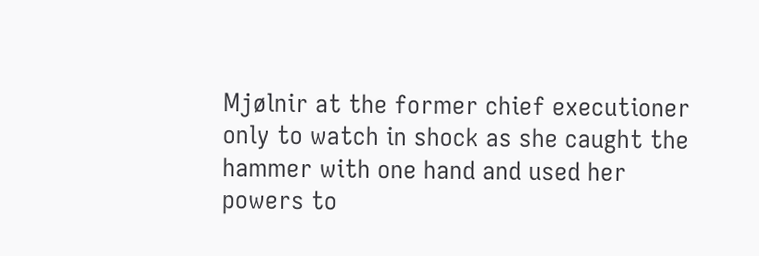Mjølnir at the former chief executioner only to watch in shock as she caught the hammer with one hand and used her powers to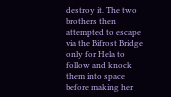destroy it. The two brothers then attempted to escape via the Bifrost Bridge only for Hela to follow and knock them into space before making her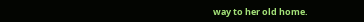way to her old home.